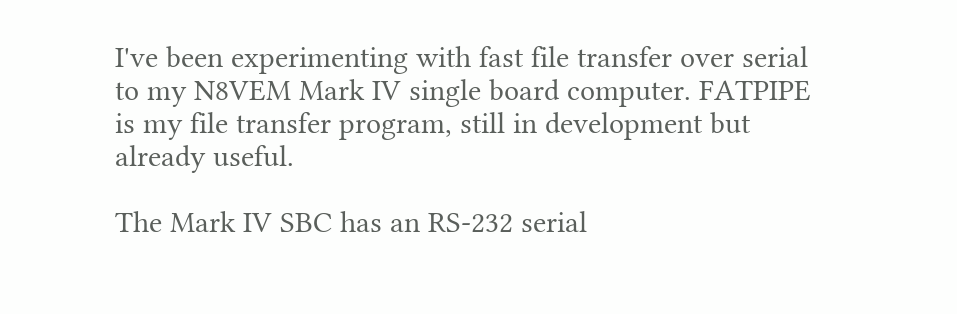I've been experimenting with fast file transfer over serial to my N8VEM Mark IV single board computer. FATPIPE is my file transfer program, still in development but already useful.

The Mark IV SBC has an RS-232 serial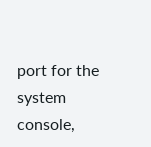port for the system console,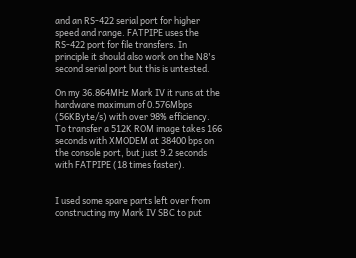and an RS-422 serial port for higher speed and range. FATPIPE uses the RS-422 port for file transfers. In principle it should also work on the N8's second serial port but this is untested.

On my 36.864MHz Mark IV it runs at the hardware maximum of 0.576Mbps (56KByte/s) with over 98% efficiency. To transfer a 512K ROM image takes 166 seconds with XMODEM at 38400 bps on the console port, but just 9.2 seconds with FATPIPE (18 times faster).


I used some spare parts left over from constructing my Mark IV SBC to put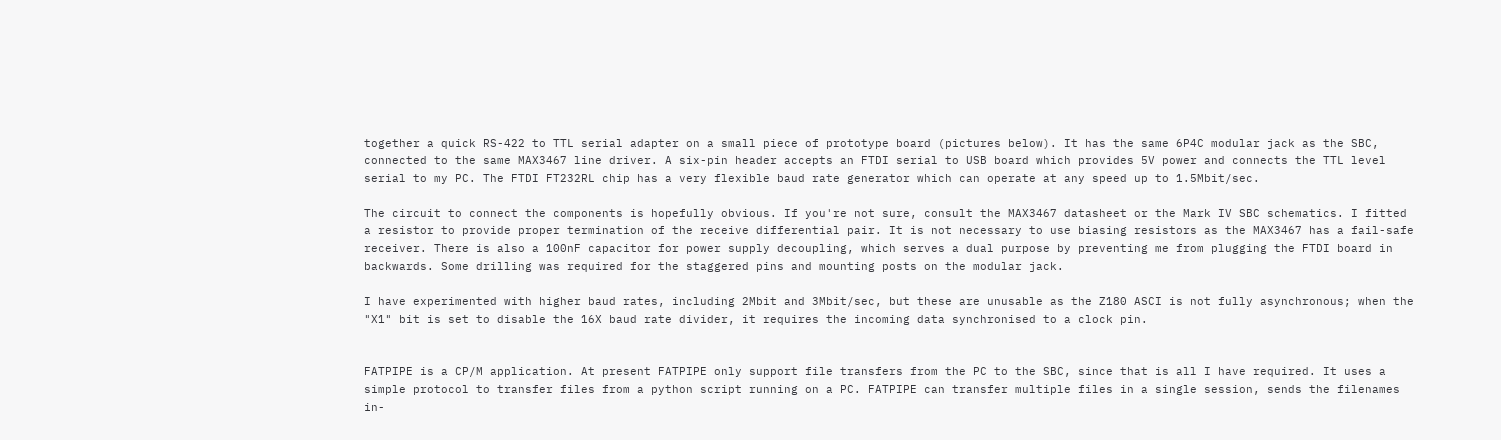together a quick RS-422 to TTL serial adapter on a small piece of prototype board (pictures below). It has the same 6P4C modular jack as the SBC, connected to the same MAX3467 line driver. A six-pin header accepts an FTDI serial to USB board which provides 5V power and connects the TTL level serial to my PC. The FTDI FT232RL chip has a very flexible baud rate generator which can operate at any speed up to 1.5Mbit/sec.

The circuit to connect the components is hopefully obvious. If you're not sure, consult the MAX3467 datasheet or the Mark IV SBC schematics. I fitted a resistor to provide proper termination of the receive differential pair. It is not necessary to use biasing resistors as the MAX3467 has a fail-safe receiver. There is also a 100nF capacitor for power supply decoupling, which serves a dual purpose by preventing me from plugging the FTDI board in backwards. Some drilling was required for the staggered pins and mounting posts on the modular jack.

I have experimented with higher baud rates, including 2Mbit and 3Mbit/sec, but these are unusable as the Z180 ASCI is not fully asynchronous; when the "X1" bit is set to disable the 16X baud rate divider, it requires the incoming data synchronised to a clock pin.


FATPIPE is a CP/M application. At present FATPIPE only support file transfers from the PC to the SBC, since that is all I have required. It uses a simple protocol to transfer files from a python script running on a PC. FATPIPE can transfer multiple files in a single session, sends the filenames in-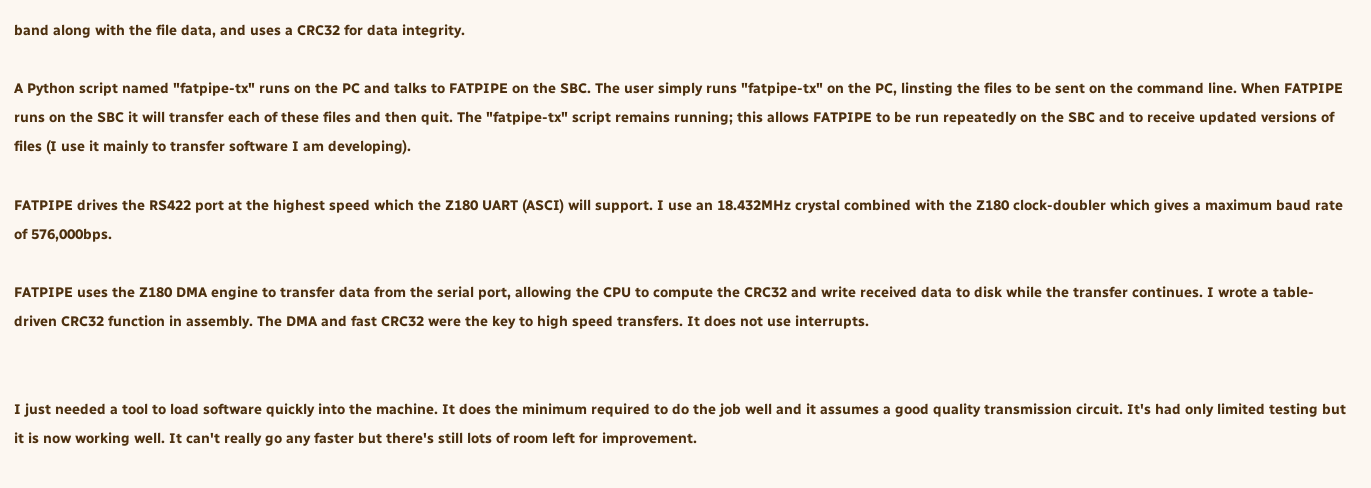band along with the file data, and uses a CRC32 for data integrity.

A Python script named "fatpipe-tx" runs on the PC and talks to FATPIPE on the SBC. The user simply runs "fatpipe-tx" on the PC, linsting the files to be sent on the command line. When FATPIPE runs on the SBC it will transfer each of these files and then quit. The "fatpipe-tx" script remains running; this allows FATPIPE to be run repeatedly on the SBC and to receive updated versions of files (I use it mainly to transfer software I am developing).

FATPIPE drives the RS422 port at the highest speed which the Z180 UART (ASCI) will support. I use an 18.432MHz crystal combined with the Z180 clock-doubler which gives a maximum baud rate of 576,000bps.

FATPIPE uses the Z180 DMA engine to transfer data from the serial port, allowing the CPU to compute the CRC32 and write received data to disk while the transfer continues. I wrote a table-driven CRC32 function in assembly. The DMA and fast CRC32 were the key to high speed transfers. It does not use interrupts.


I just needed a tool to load software quickly into the machine. It does the minimum required to do the job well and it assumes a good quality transmission circuit. It's had only limited testing but it is now working well. It can't really go any faster but there's still lots of room left for improvement.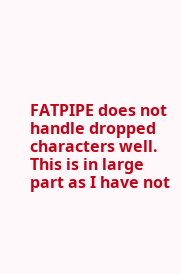FATPIPE does not handle dropped characters well. This is in large part as I have not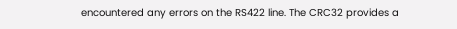encountered any errors on the RS422 line. The CRC32 provides a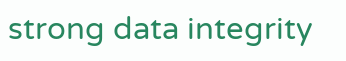strong data integrity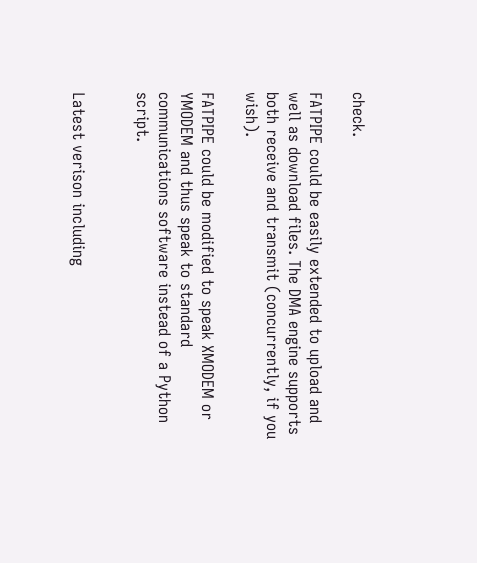check.

FATPIPE could be easily extended to upload and well as download files. The DMA engine supports both receive and transmit (concurrently, if you wish).

FATPIPE could be modified to speak XMODEM or YMODEM and thus speak to standard communications software instead of a Python script.


Latest verison including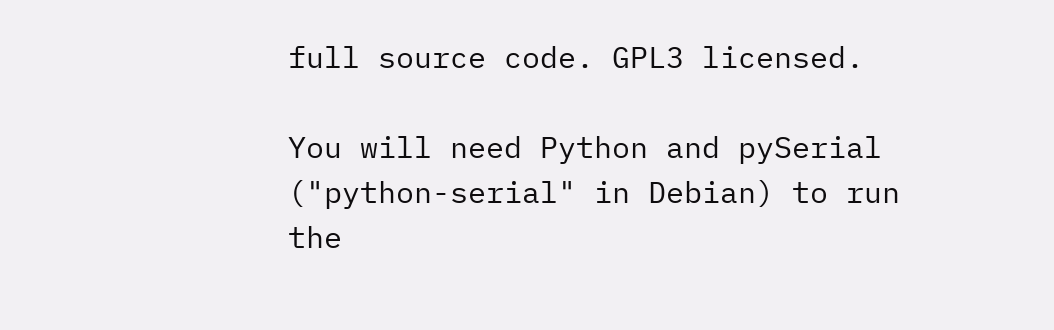full source code. GPL3 licensed.

You will need Python and pySerial ("python-serial" in Debian) to run the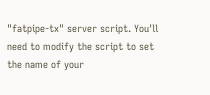"fatpipe-tx" server script. You'll need to modify the script to set the name of your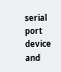serial port device and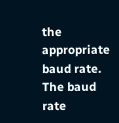the appropriate baud rate. The baud rate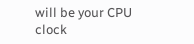will be your CPU clock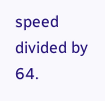speed divided by 64.